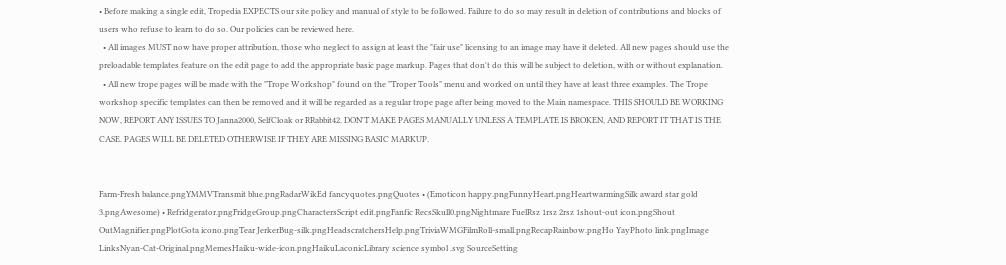• Before making a single edit, Tropedia EXPECTS our site policy and manual of style to be followed. Failure to do so may result in deletion of contributions and blocks of users who refuse to learn to do so. Our policies can be reviewed here.
  • All images MUST now have proper attribution, those who neglect to assign at least the "fair use" licensing to an image may have it deleted. All new pages should use the preloadable templates feature on the edit page to add the appropriate basic page markup. Pages that don't do this will be subject to deletion, with or without explanation.
  • All new trope pages will be made with the "Trope Workshop" found on the "Troper Tools" menu and worked on until they have at least three examples. The Trope workshop specific templates can then be removed and it will be regarded as a regular trope page after being moved to the Main namespace. THIS SHOULD BE WORKING NOW, REPORT ANY ISSUES TO Janna2000, SelfCloak or RRabbit42. DON'T MAKE PAGES MANUALLY UNLESS A TEMPLATE IS BROKEN, AND REPORT IT THAT IS THE CASE. PAGES WILL BE DELETED OTHERWISE IF THEY ARE MISSING BASIC MARKUP.


Farm-Fresh balance.pngYMMVTransmit blue.pngRadarWikEd fancyquotes.pngQuotes • (Emoticon happy.pngFunnyHeart.pngHeartwarmingSilk award star gold 3.pngAwesome) • Refridgerator.pngFridgeGroup.pngCharactersScript edit.pngFanfic RecsSkull0.pngNightmare FuelRsz 1rsz 2rsz 1shout-out icon.pngShout OutMagnifier.pngPlotGota icono.pngTear JerkerBug-silk.pngHeadscratchersHelp.pngTriviaWMGFilmRoll-small.pngRecapRainbow.pngHo YayPhoto link.pngImage LinksNyan-Cat-Original.pngMemesHaiku-wide-icon.pngHaikuLaconicLibrary science symbol .svg SourceSetting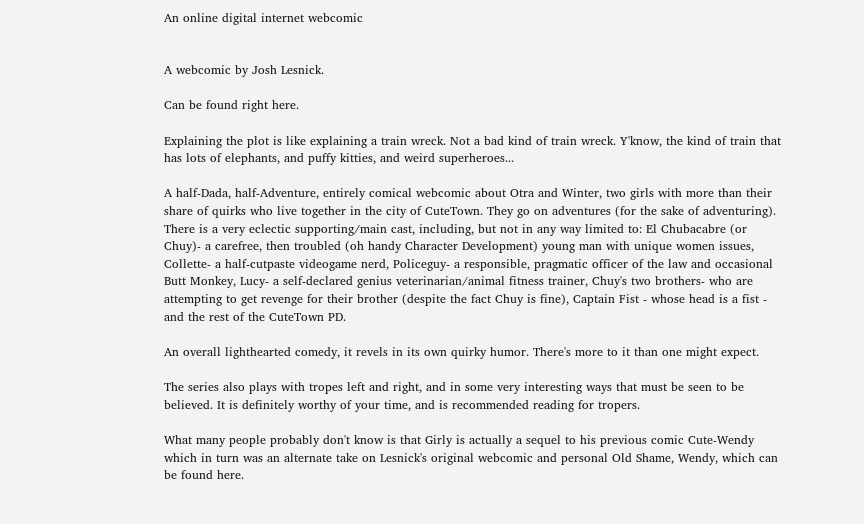An online digital internet webcomic


A webcomic by Josh Lesnick.

Can be found right here.

Explaining the plot is like explaining a train wreck. Not a bad kind of train wreck. Y'know, the kind of train that has lots of elephants, and puffy kitties, and weird superheroes...

A half-Dada, half-Adventure, entirely comical webcomic about Otra and Winter, two girls with more than their share of quirks who live together in the city of CuteTown. They go on adventures (for the sake of adventuring). There is a very eclectic supporting/main cast, including, but not in any way limited to: El Chubacabre (or Chuy)- a carefree, then troubled (oh handy Character Development) young man with unique women issues, Collette- a half-cutpaste videogame nerd, Policeguy- a responsible, pragmatic officer of the law and occasional Butt Monkey, Lucy- a self-declared genius veterinarian/animal fitness trainer, Chuy's two brothers- who are attempting to get revenge for their brother (despite the fact Chuy is fine), Captain Fist - whose head is a fist - and the rest of the CuteTown PD.

An overall lighthearted comedy, it revels in its own quirky humor. There's more to it than one might expect.

The series also plays with tropes left and right, and in some very interesting ways that must be seen to be believed. It is definitely worthy of your time, and is recommended reading for tropers.

What many people probably don't know is that Girly is actually a sequel to his previous comic Cute-Wendy which in turn was an alternate take on Lesnick's original webcomic and personal Old Shame, Wendy, which can be found here.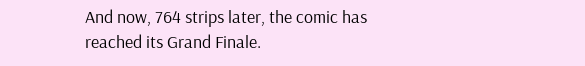And now, 764 strips later, the comic has reached its Grand Finale.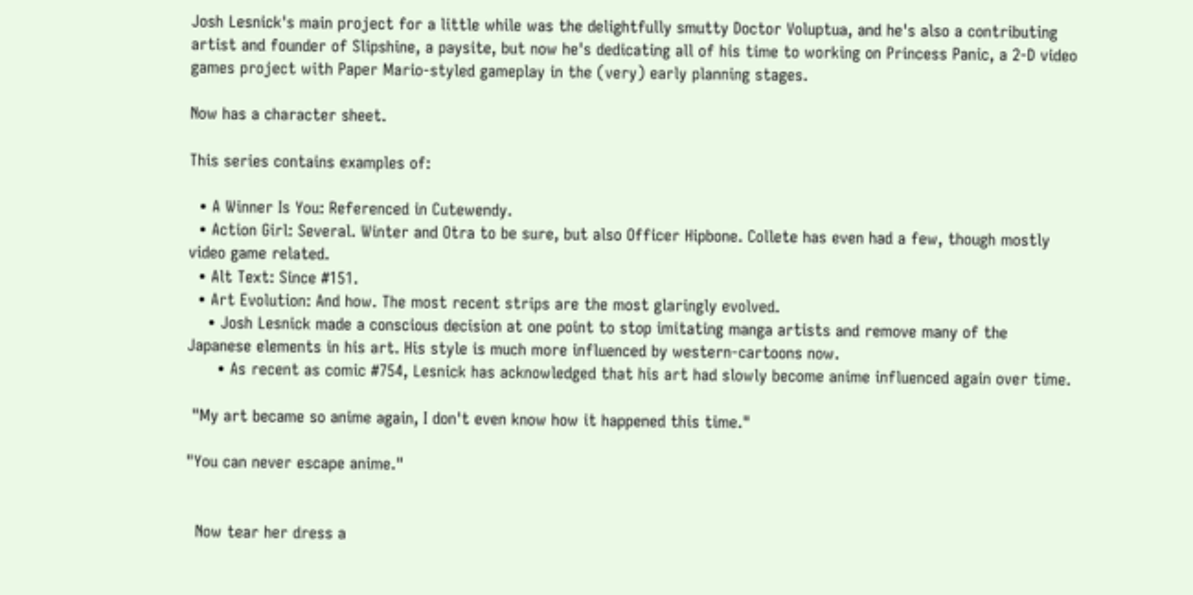Josh Lesnick's main project for a little while was the delightfully smutty Doctor Voluptua, and he's also a contributing artist and founder of Slipshine, a paysite, but now he's dedicating all of his time to working on Princess Panic, a 2-D video games project with Paper Mario-styled gameplay in the (very) early planning stages.

Now has a character sheet.

This series contains examples of:

  • A Winner Is You: Referenced in Cutewendy.
  • Action Girl: Several. Winter and Otra to be sure, but also Officer Hipbone. Collete has even had a few, though mostly video game related.
  • Alt Text: Since #151.
  • Art Evolution: And how. The most recent strips are the most glaringly evolved.
    • Josh Lesnick made a conscious decision at one point to stop imitating manga artists and remove many of the Japanese elements in his art. His style is much more influenced by western-cartoons now.
      • As recent as comic #754, Lesnick has acknowledged that his art had slowly become anime influenced again over time.

 "My art became so anime again, I don't even know how it happened this time."

"You can never escape anime."


  Now tear her dress a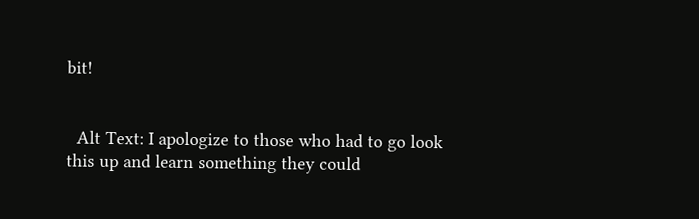bit!


  Alt Text: I apologize to those who had to go look this up and learn something they could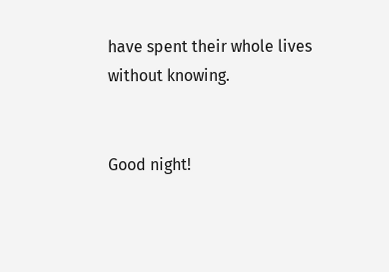have spent their whole lives without knowing.


Good night!